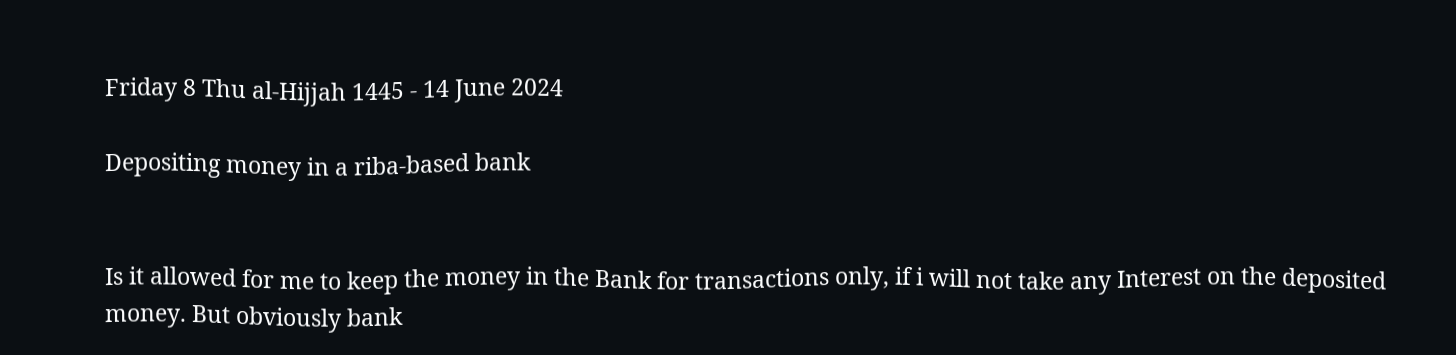Friday 8 Thu al-Hijjah 1445 - 14 June 2024

Depositing money in a riba-based bank


Is it allowed for me to keep the money in the Bank for transactions only, if i will not take any Interest on the deposited money. But obviously bank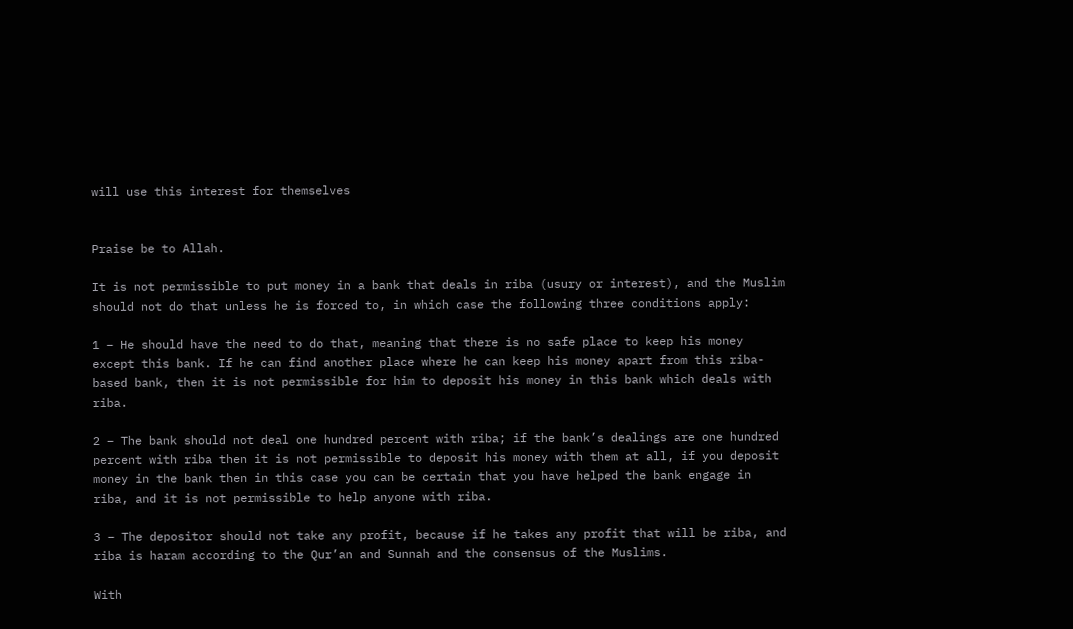will use this interest for themselves


Praise be to Allah.

It is not permissible to put money in a bank that deals in riba (usury or interest), and the Muslim should not do that unless he is forced to, in which case the following three conditions apply:

1 – He should have the need to do that, meaning that there is no safe place to keep his money except this bank. If he can find another place where he can keep his money apart from this riba-based bank, then it is not permissible for him to deposit his money in this bank which deals with riba.

2 – The bank should not deal one hundred percent with riba; if the bank’s dealings are one hundred percent with riba then it is not permissible to deposit his money with them at all, if you deposit money in the bank then in this case you can be certain that you have helped the bank engage in riba, and it is not permissible to help anyone with riba.

3 – The depositor should not take any profit, because if he takes any profit that will be riba, and riba is haram according to the Qur’an and Sunnah and the consensus of the Muslims.

With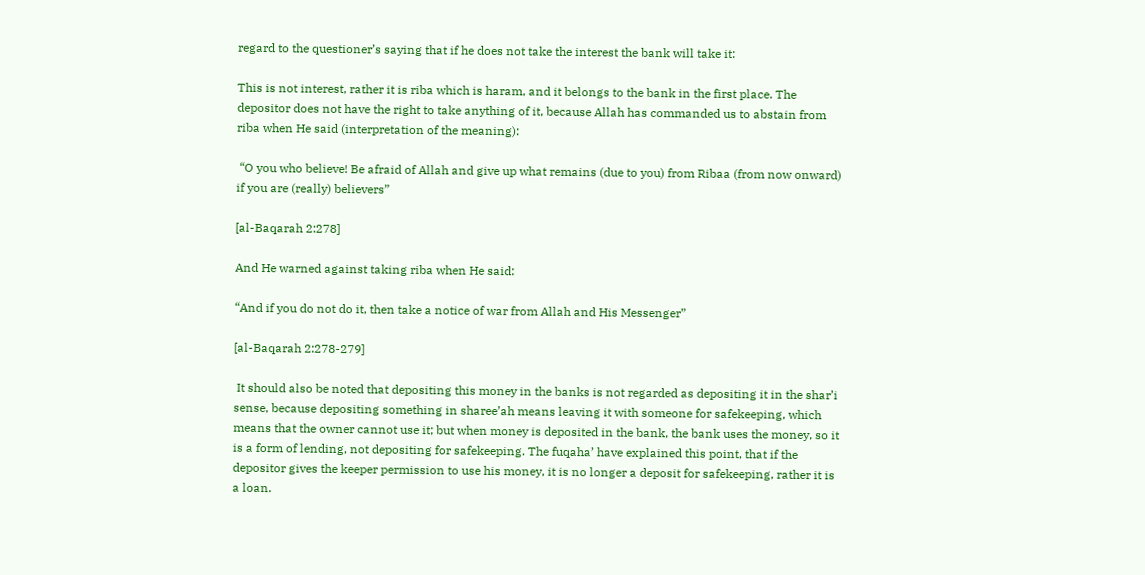regard to the questioner’s saying that if he does not take the interest the bank will take it:

This is not interest, rather it is riba which is haram, and it belongs to the bank in the first place. The depositor does not have the right to take anything of it, because Allah has commanded us to abstain from riba when He said (interpretation of the meaning):

 “O you who believe! Be afraid of Allah and give up what remains (due to you) from Ribaa (from now onward) if you are (really) believers”

[al-Baqarah 2:278]

And He warned against taking riba when He said:

“And if you do not do it, then take a notice of war from Allah and His Messenger”

[al-Baqarah 2:278-279]

 It should also be noted that depositing this money in the banks is not regarded as depositing it in the shar’i sense, because depositing something in sharee’ah means leaving it with someone for safekeeping, which means that the owner cannot use it; but when money is deposited in the bank, the bank uses the money, so it is a form of lending, not depositing for safekeeping. The fuqaha’ have explained this point, that if the depositor gives the keeper permission to use his money, it is no longer a deposit for safekeeping, rather it is a loan.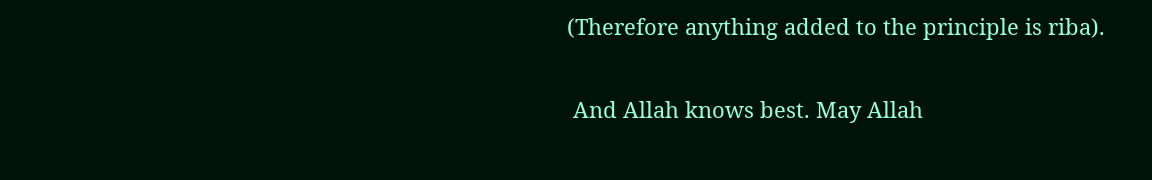(Therefore anything added to the principle is riba).

 And Allah knows best. May Allah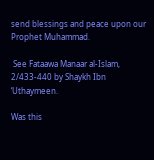send blessings and peace upon our Prophet Muhammad.

 See Fataawa Manaar al-Islam, 2/433-440 by Shaykh Ibn ‘Uthaymeen.

Was this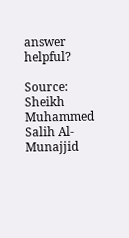answer helpful?

Source: Sheikh Muhammed Salih Al-Munajjid